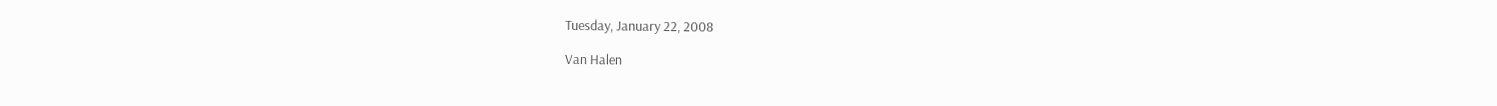Tuesday, January 22, 2008

Van Halen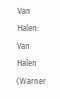Van Halen: Van Halen (Warner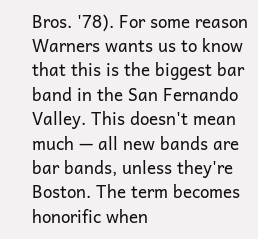Bros. '78). For some reason Warners wants us to know that this is the biggest bar band in the San Fernando Valley. This doesn't mean much — all new bands are bar bands, unless they're Boston. The term becomes honorific when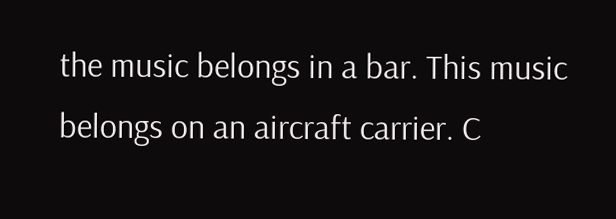the music belongs in a bar. This music belongs on an aircraft carrier. C